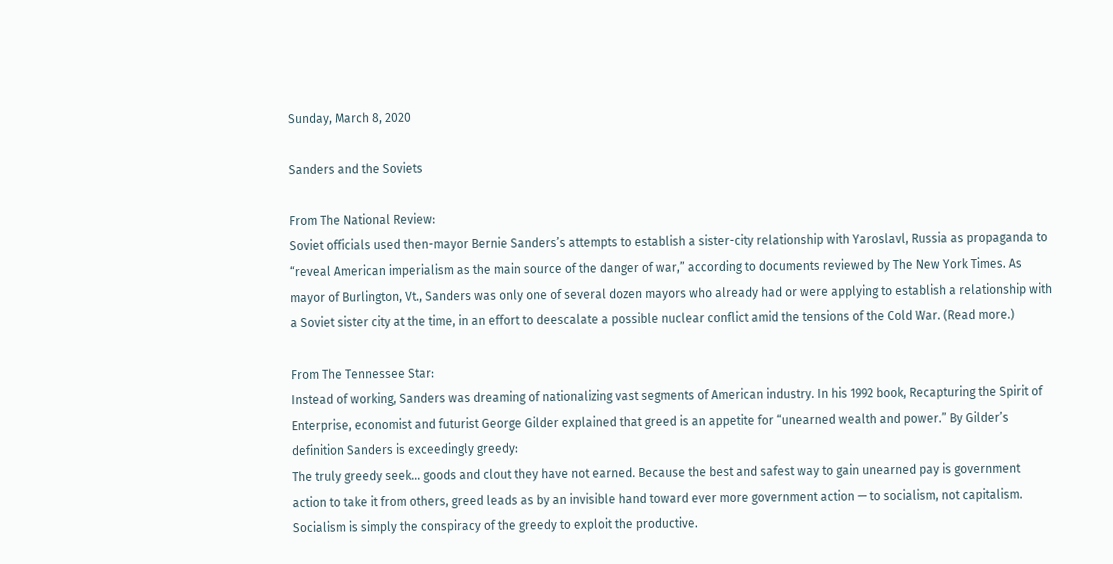Sunday, March 8, 2020

Sanders and the Soviets

From The National Review:
Soviet officials used then-mayor Bernie Sanders’s attempts to establish a sister-city relationship with Yaroslavl, Russia as propaganda to “reveal American imperialism as the main source of the danger of war,” according to documents reviewed by The New York Times. As mayor of Burlington, Vt., Sanders was only one of several dozen mayors who already had or were applying to establish a relationship with a Soviet sister city at the time, in an effort to deescalate a possible nuclear conflict amid the tensions of the Cold War. (Read more.)

From The Tennessee Star:
Instead of working, Sanders was dreaming of nationalizing vast segments of American industry. In his 1992 book, Recapturing the Spirit of Enterprise, economist and futurist George Gilder explained that greed is an appetite for “unearned wealth and power.” By Gilder’s definition Sanders is exceedingly greedy:
The truly greedy seek… goods and clout they have not earned. Because the best and safest way to gain unearned pay is government action to take it from others, greed leads as by an invisible hand toward ever more government action — to socialism, not capitalism. Socialism is simply the conspiracy of the greedy to exploit the productive.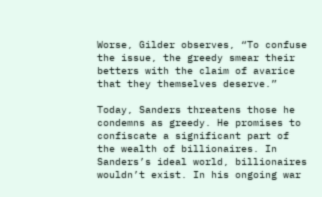Worse, Gilder observes, “To confuse the issue, the greedy smear their betters with the claim of avarice that they themselves deserve.”

Today, Sanders threatens those he condemns as greedy. He promises to confiscate a significant part of the wealth of billionaires. In Sanders’s ideal world, billionaires wouldn’t exist. In his ongoing war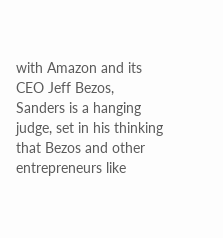with Amazon and its CEO Jeff Bezos, Sanders is a hanging judge, set in his thinking that Bezos and other entrepreneurs like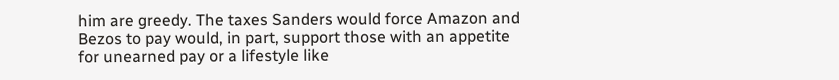him are greedy. The taxes Sanders would force Amazon and Bezos to pay would, in part, support those with an appetite for unearned pay or a lifestyle like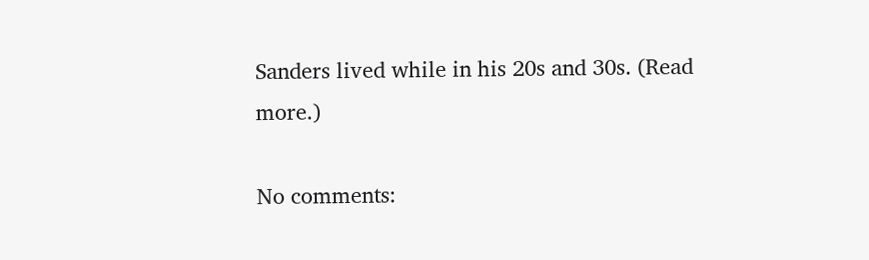Sanders lived while in his 20s and 30s. (Read more.)

No comments: